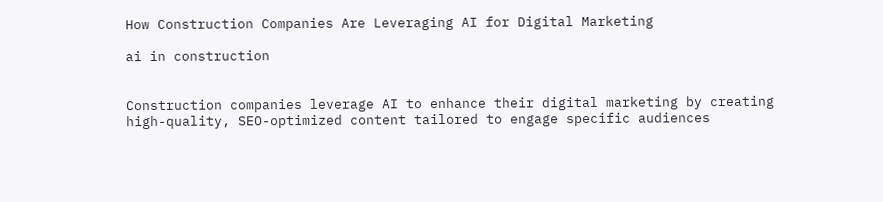How Construction Companies Are Leveraging AI for Digital Marketing

ai in construction


Construction companies leverage AI to enhance their digital marketing by creating high-quality, SEO-optimized content tailored to engage specific audiences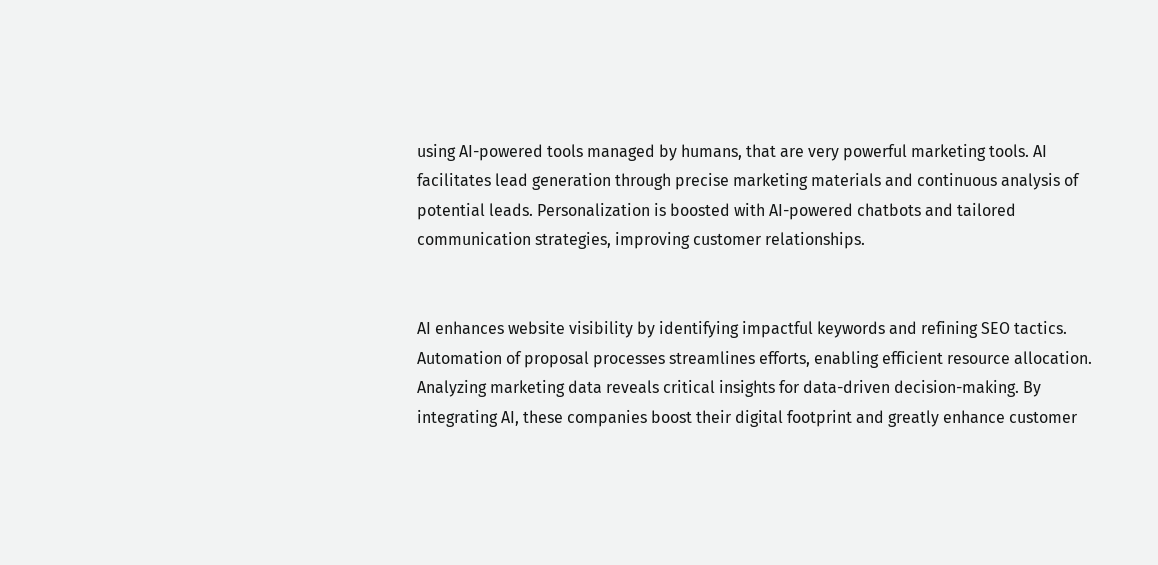using AI-powered tools managed by humans, that are very powerful marketing tools. AI facilitates lead generation through precise marketing materials and continuous analysis of potential leads. Personalization is boosted with AI-powered chatbots and tailored communication strategies, improving customer relationships.


AI enhances website visibility by identifying impactful keywords and refining SEO tactics. Automation of proposal processes streamlines efforts, enabling efficient resource allocation. Analyzing marketing data reveals critical insights for data-driven decision-making. By integrating AI, these companies boost their digital footprint and greatly enhance customer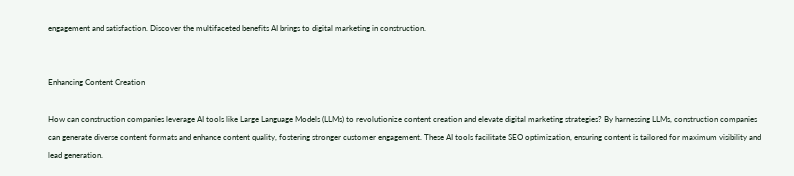engagement and satisfaction. Discover the multifaceted benefits AI brings to digital marketing in construction.


Enhancing Content Creation

How can construction companies leverage AI tools like Large Language Models (LLMs) to revolutionize content creation and elevate digital marketing strategies? By harnessing LLMs, construction companies can generate diverse content formats and enhance content quality, fostering stronger customer engagement. These AI tools facilitate SEO optimization, ensuring content is tailored for maximum visibility and lead generation.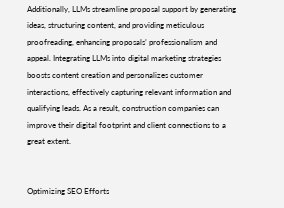Additionally, LLMs streamline proposal support by generating ideas, structuring content, and providing meticulous proofreading, enhancing proposals’ professionalism and appeal. Integrating LLMs into digital marketing strategies boosts content creation and personalizes customer interactions, effectively capturing relevant information and qualifying leads. As a result, construction companies can improve their digital footprint and client connections to a great extent.


Optimizing SEO Efforts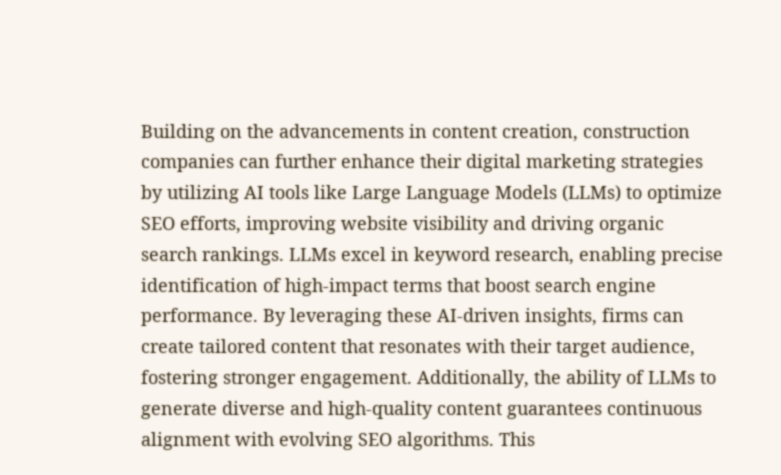Building on the advancements in content creation, construction companies can further enhance their digital marketing strategies by utilizing AI tools like Large Language Models (LLMs) to optimize SEO efforts, improving website visibility and driving organic search rankings. LLMs excel in keyword research, enabling precise identification of high-impact terms that boost search engine performance. By leveraging these AI-driven insights, firms can create tailored content that resonates with their target audience, fostering stronger engagement. Additionally, the ability of LLMs to generate diverse and high-quality content guarantees continuous alignment with evolving SEO algorithms. This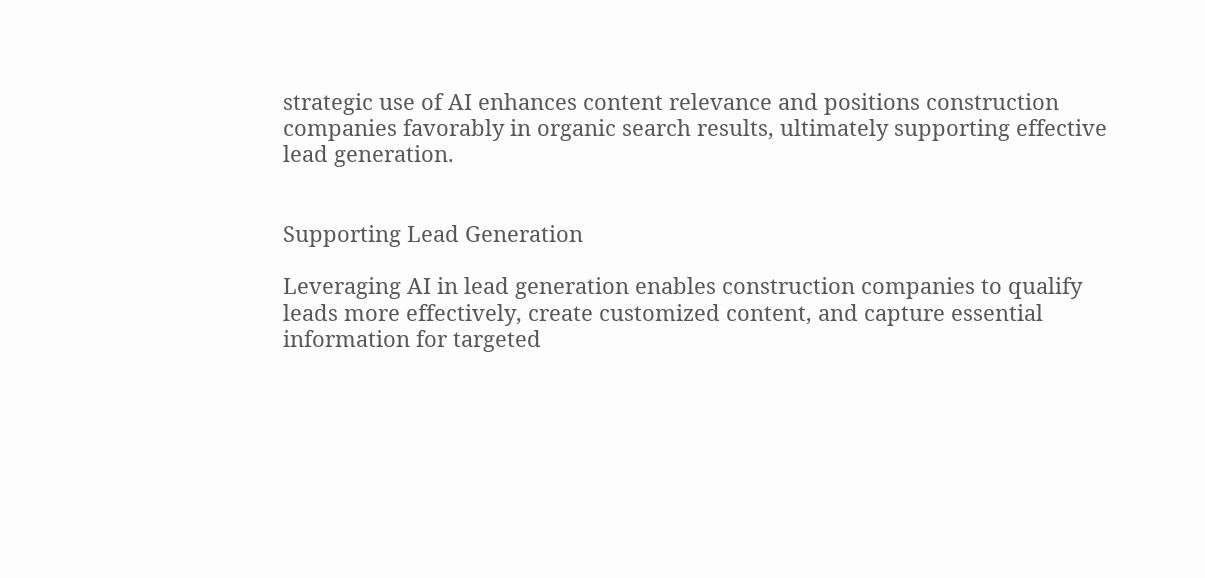strategic use of AI enhances content relevance and positions construction companies favorably in organic search results, ultimately supporting effective lead generation.


Supporting Lead Generation

Leveraging AI in lead generation enables construction companies to qualify leads more effectively, create customized content, and capture essential information for targeted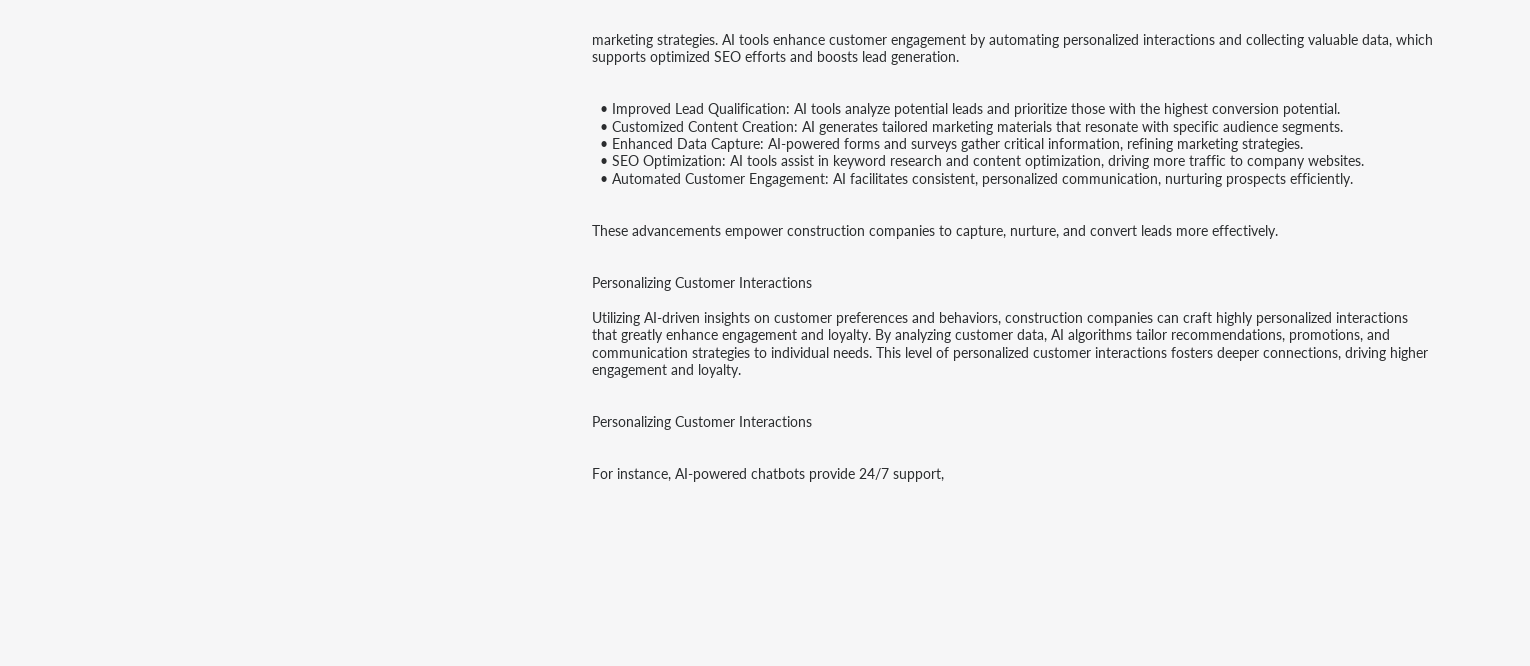marketing strategies. AI tools enhance customer engagement by automating personalized interactions and collecting valuable data, which supports optimized SEO efforts and boosts lead generation.


  • Improved Lead Qualification: AI tools analyze potential leads and prioritize those with the highest conversion potential.
  • Customized Content Creation: AI generates tailored marketing materials that resonate with specific audience segments.
  • Enhanced Data Capture: AI-powered forms and surveys gather critical information, refining marketing strategies.
  • SEO Optimization: AI tools assist in keyword research and content optimization, driving more traffic to company websites.
  • Automated Customer Engagement: AI facilitates consistent, personalized communication, nurturing prospects efficiently.


These advancements empower construction companies to capture, nurture, and convert leads more effectively.


Personalizing Customer Interactions

Utilizing AI-driven insights on customer preferences and behaviors, construction companies can craft highly personalized interactions that greatly enhance engagement and loyalty. By analyzing customer data, AI algorithms tailor recommendations, promotions, and communication strategies to individual needs. This level of personalized customer interactions fosters deeper connections, driving higher engagement and loyalty.


Personalizing Customer Interactions


For instance, AI-powered chatbots provide 24/7 support,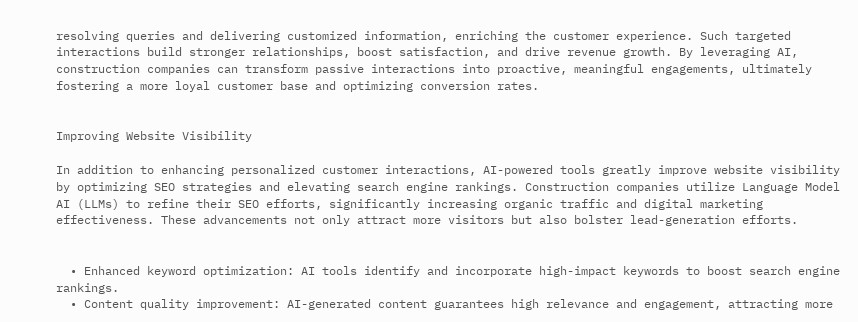resolving queries and delivering customized information, enriching the customer experience. Such targeted interactions build stronger relationships, boost satisfaction, and drive revenue growth. By leveraging AI, construction companies can transform passive interactions into proactive, meaningful engagements, ultimately fostering a more loyal customer base and optimizing conversion rates.


Improving Website Visibility

In addition to enhancing personalized customer interactions, AI-powered tools greatly improve website visibility by optimizing SEO strategies and elevating search engine rankings. Construction companies utilize Language Model AI (LLMs) to refine their SEO efforts, significantly increasing organic traffic and digital marketing effectiveness. These advancements not only attract more visitors but also bolster lead-generation efforts.


  • Enhanced keyword optimization: AI tools identify and incorporate high-impact keywords to boost search engine rankings.
  • Content quality improvement: AI-generated content guarantees high relevance and engagement, attracting more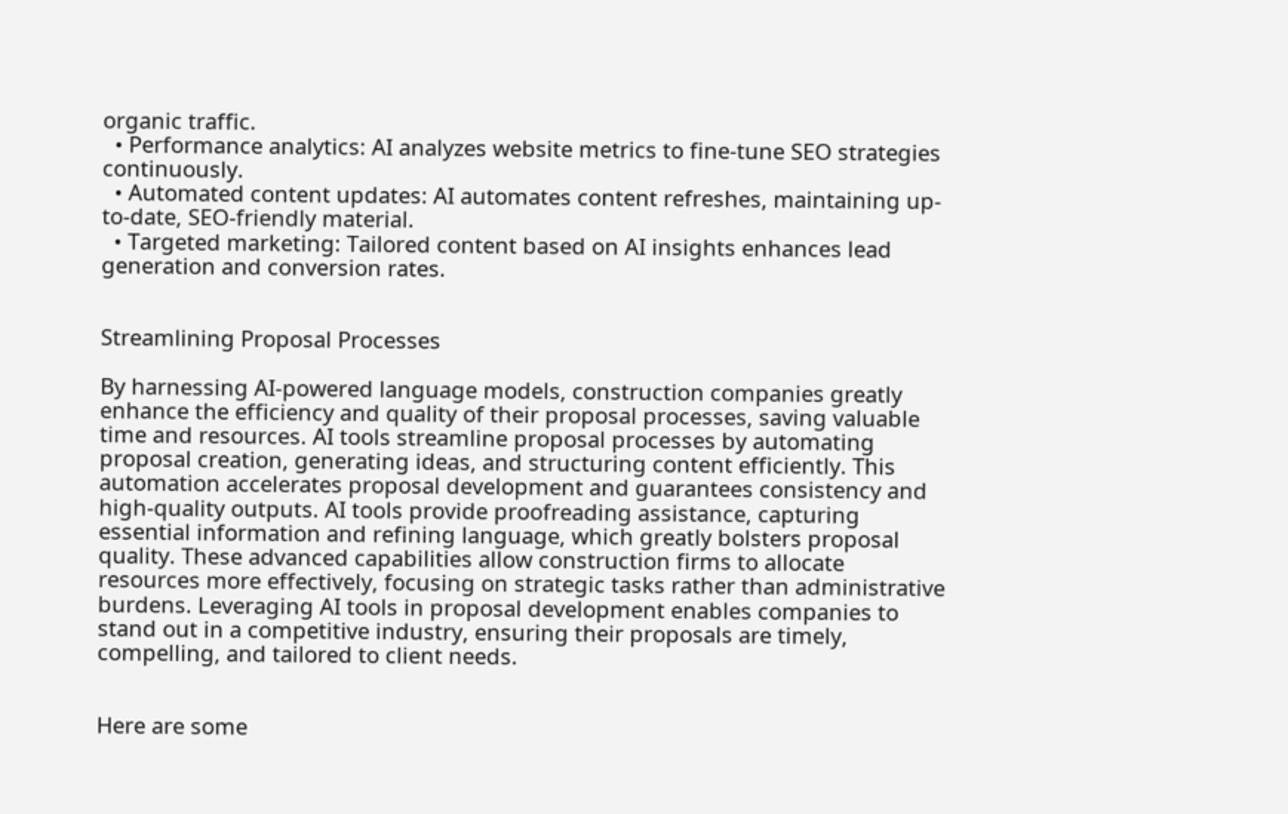organic traffic.
  • Performance analytics: AI analyzes website metrics to fine-tune SEO strategies continuously.
  • Automated content updates: AI automates content refreshes, maintaining up-to-date, SEO-friendly material.
  • Targeted marketing: Tailored content based on AI insights enhances lead generation and conversion rates.


Streamlining Proposal Processes

By harnessing AI-powered language models, construction companies greatly enhance the efficiency and quality of their proposal processes, saving valuable time and resources. AI tools streamline proposal processes by automating proposal creation, generating ideas, and structuring content efficiently. This automation accelerates proposal development and guarantees consistency and high-quality outputs. AI tools provide proofreading assistance, capturing essential information and refining language, which greatly bolsters proposal quality. These advanced capabilities allow construction firms to allocate resources more effectively, focusing on strategic tasks rather than administrative burdens. Leveraging AI tools in proposal development enables companies to stand out in a competitive industry, ensuring their proposals are timely, compelling, and tailored to client needs.


Here are some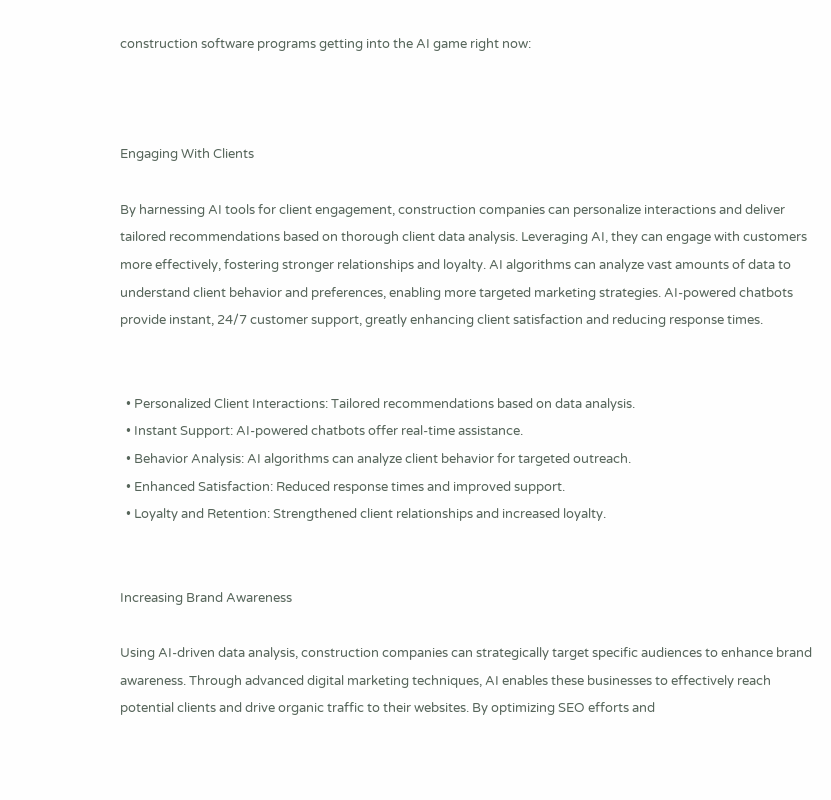construction software programs getting into the AI game right now:



Engaging With Clients

By harnessing AI tools for client engagement, construction companies can personalize interactions and deliver tailored recommendations based on thorough client data analysis. Leveraging AI, they can engage with customers more effectively, fostering stronger relationships and loyalty. AI algorithms can analyze vast amounts of data to understand client behavior and preferences, enabling more targeted marketing strategies. AI-powered chatbots provide instant, 24/7 customer support, greatly enhancing client satisfaction and reducing response times.


  • Personalized Client Interactions: Tailored recommendations based on data analysis.
  • Instant Support: AI-powered chatbots offer real-time assistance.
  • Behavior Analysis: AI algorithms can analyze client behavior for targeted outreach.
  • Enhanced Satisfaction: Reduced response times and improved support.
  • Loyalty and Retention: Strengthened client relationships and increased loyalty.


Increasing Brand Awareness

Using AI-driven data analysis, construction companies can strategically target specific audiences to enhance brand awareness. Through advanced digital marketing techniques, AI enables these businesses to effectively reach potential clients and drive organic traffic to their websites. By optimizing SEO efforts and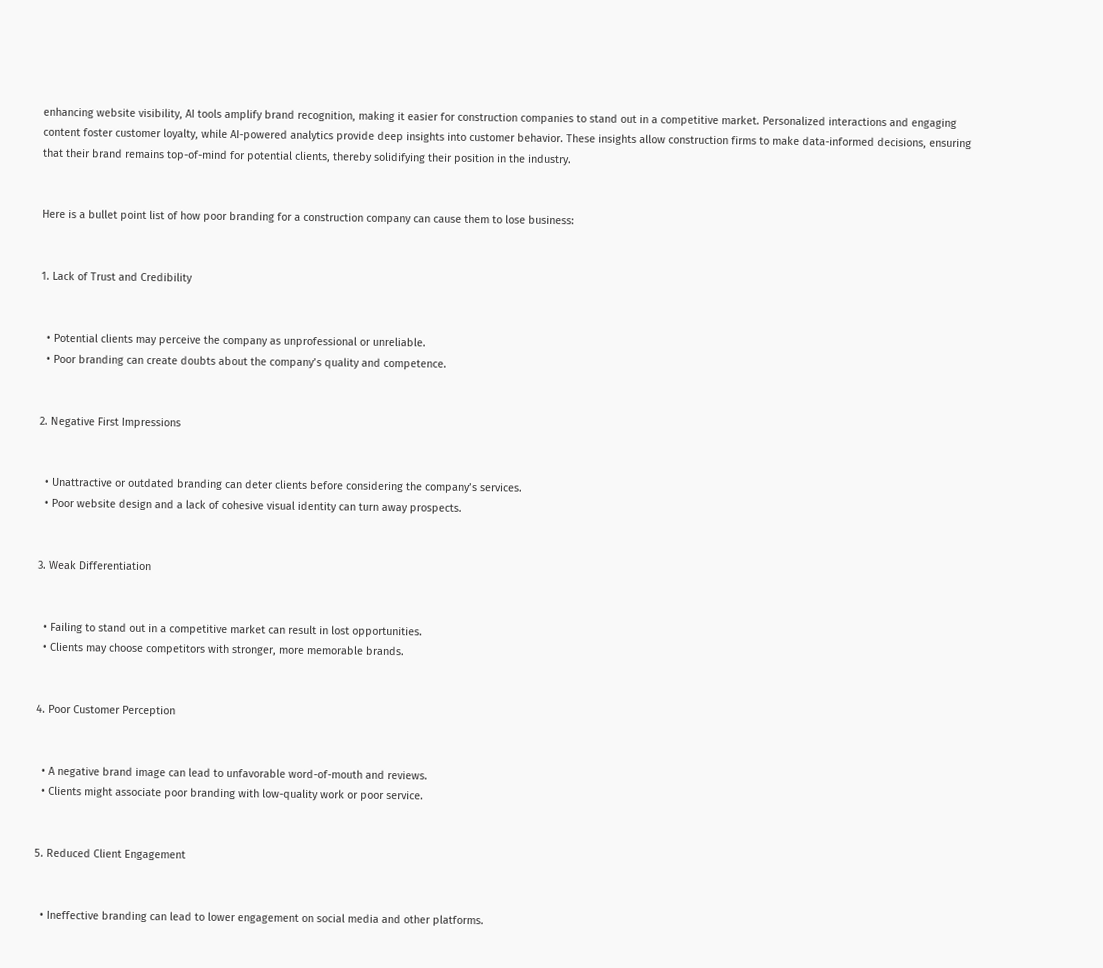enhancing website visibility, AI tools amplify brand recognition, making it easier for construction companies to stand out in a competitive market. Personalized interactions and engaging content foster customer loyalty, while AI-powered analytics provide deep insights into customer behavior. These insights allow construction firms to make data-informed decisions, ensuring that their brand remains top-of-mind for potential clients, thereby solidifying their position in the industry.


Here is a bullet point list of how poor branding for a construction company can cause them to lose business:


1. Lack of Trust and Credibility


  • Potential clients may perceive the company as unprofessional or unreliable.
  • Poor branding can create doubts about the company’s quality and competence.


2. Negative First Impressions


  • Unattractive or outdated branding can deter clients before considering the company’s services.
  • Poor website design and a lack of cohesive visual identity can turn away prospects.


3. Weak Differentiation


  • Failing to stand out in a competitive market can result in lost opportunities.
  • Clients may choose competitors with stronger, more memorable brands.


4. Poor Customer Perception


  • A negative brand image can lead to unfavorable word-of-mouth and reviews.
  • Clients might associate poor branding with low-quality work or poor service.


5. Reduced Client Engagement


  • Ineffective branding can lead to lower engagement on social media and other platforms.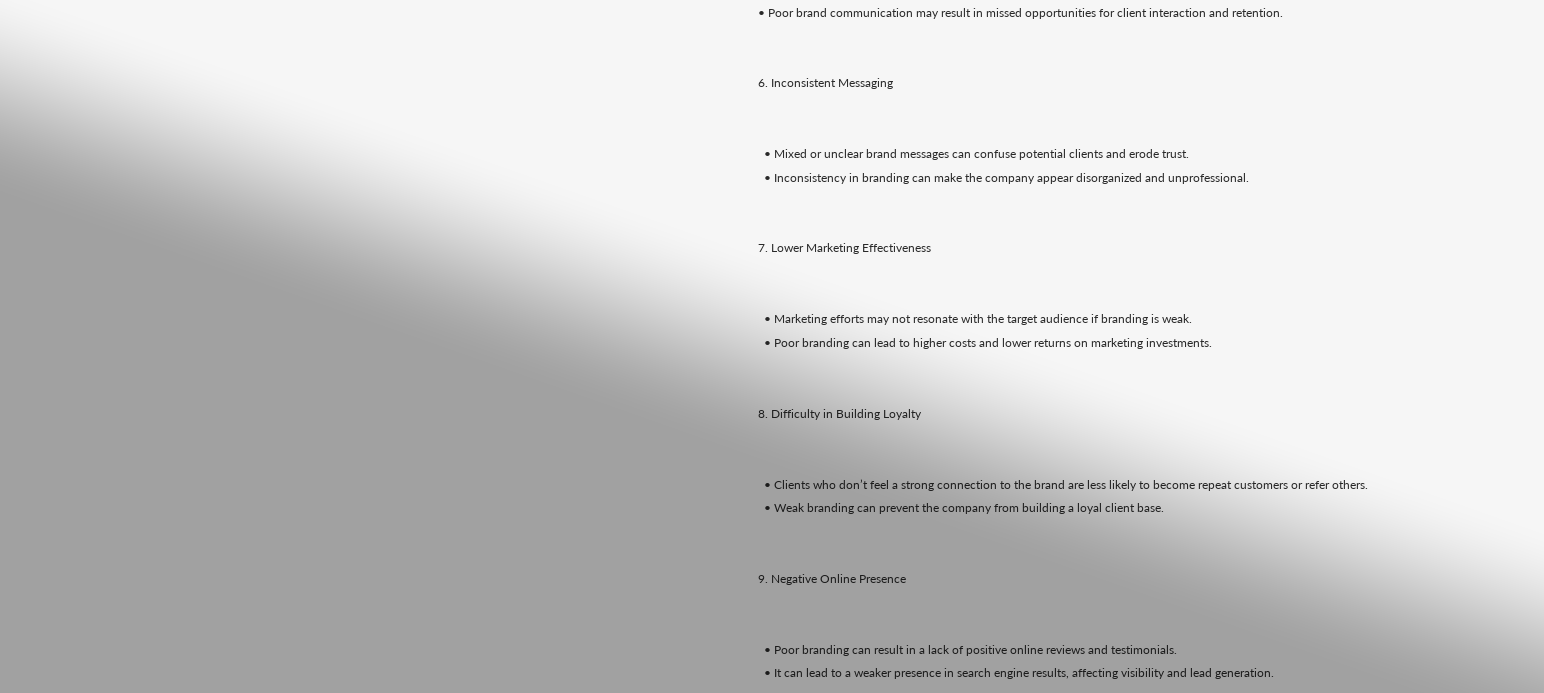• Poor brand communication may result in missed opportunities for client interaction and retention.


6. Inconsistent Messaging


  • Mixed or unclear brand messages can confuse potential clients and erode trust.
  • Inconsistency in branding can make the company appear disorganized and unprofessional.


7. Lower Marketing Effectiveness


  • Marketing efforts may not resonate with the target audience if branding is weak.
  • Poor branding can lead to higher costs and lower returns on marketing investments.


8. Difficulty in Building Loyalty


  • Clients who don’t feel a strong connection to the brand are less likely to become repeat customers or refer others.
  • Weak branding can prevent the company from building a loyal client base.


9. Negative Online Presence


  • Poor branding can result in a lack of positive online reviews and testimonials.
  • It can lead to a weaker presence in search engine results, affecting visibility and lead generation.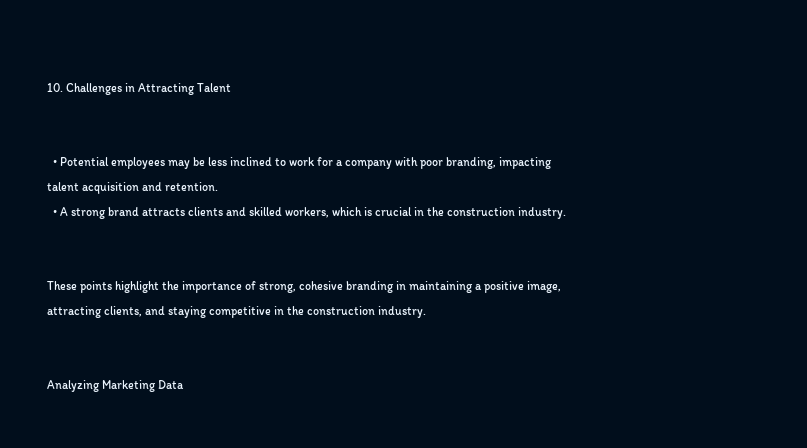10. Challenges in Attracting Talent


  • Potential employees may be less inclined to work for a company with poor branding, impacting talent acquisition and retention.
  • A strong brand attracts clients and skilled workers, which is crucial in the construction industry.


These points highlight the importance of strong, cohesive branding in maintaining a positive image, attracting clients, and staying competitive in the construction industry.


Analyzing Marketing Data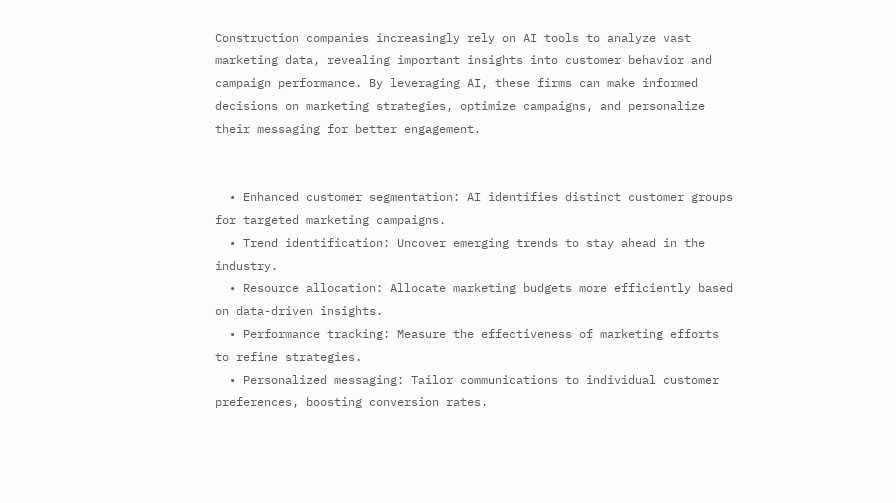Construction companies increasingly rely on AI tools to analyze vast marketing data, revealing important insights into customer behavior and campaign performance. By leveraging AI, these firms can make informed decisions on marketing strategies, optimize campaigns, and personalize their messaging for better engagement.


  • Enhanced customer segmentation: AI identifies distinct customer groups for targeted marketing campaigns.
  • Trend identification: Uncover emerging trends to stay ahead in the industry.
  • Resource allocation: Allocate marketing budgets more efficiently based on data-driven insights.
  • Performance tracking: Measure the effectiveness of marketing efforts to refine strategies.
  • Personalized messaging: Tailor communications to individual customer preferences, boosting conversion rates.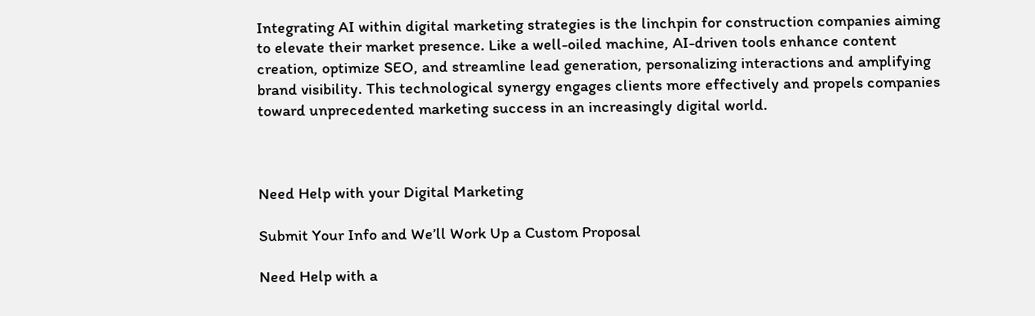Integrating AI within digital marketing strategies is the linchpin for construction companies aiming to elevate their market presence. Like a well-oiled machine, AI-driven tools enhance content creation, optimize SEO, and streamline lead generation, personalizing interactions and amplifying brand visibility. This technological synergy engages clients more effectively and propels companies toward unprecedented marketing success in an increasingly digital world.



Need Help with your Digital Marketing

Submit Your Info and We’ll Work Up a Custom Proposal

Need Help with a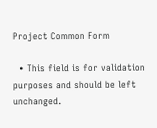Project Common Form

  • This field is for validation purposes and should be left unchanged.